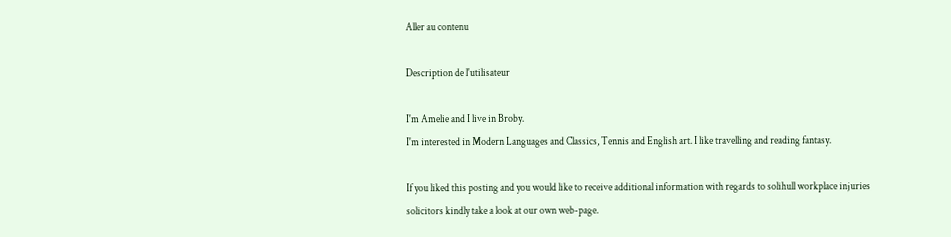Aller au contenu

Description de l'utilisateur

I'm Amelie and I live in Broby.
I'm interested in Modern Languages and Classics, Tennis and English art. I like travelling and reading fantasy.

If you liked this posting and you would like to receive additional information with regards to solihull workplace injuries solicitors kindly take a look at our own web-page.